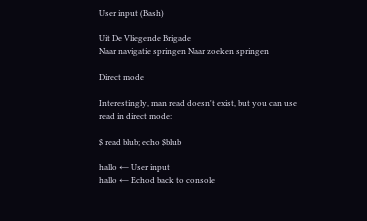User input (Bash)

Uit De Vliegende Brigade
Naar navigatie springen Naar zoeken springen

Direct mode

Interestingly, man read doesn't exist, but you can use read in direct mode:

$ read blub; echo $blub

hallo ← User input
hallo ← Echod back to console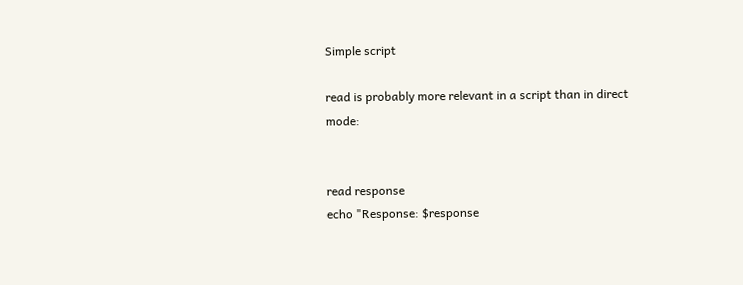Simple script

read is probably more relevant in a script than in direct mode:


read response
echo "Response: $response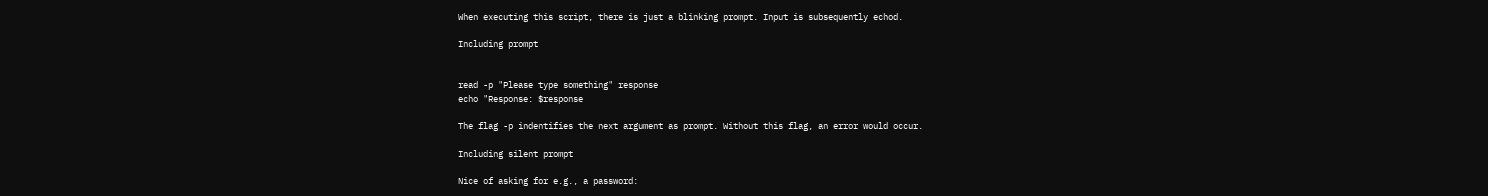When executing this script, there is just a blinking prompt. Input is subsequently echod.

Including prompt


read -p "Please type something" response
echo "Response: $response

The flag -p indentifies the next argument as prompt. Without this flag, an error would occur.

Including silent prompt

Nice of asking for e.g., a password: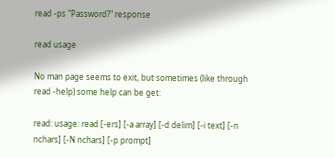read -ps "Password?" response

read usage

No man page seems to exit, but sometimes (like through read -help) some help can be get:

read: usage: read [-ers] [-a array] [-d delim] [-i text] [-n nchars] [-N nchars] [-p prompt]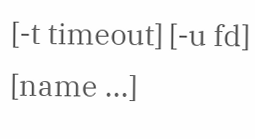[-t timeout] [-u fd] [name ...]